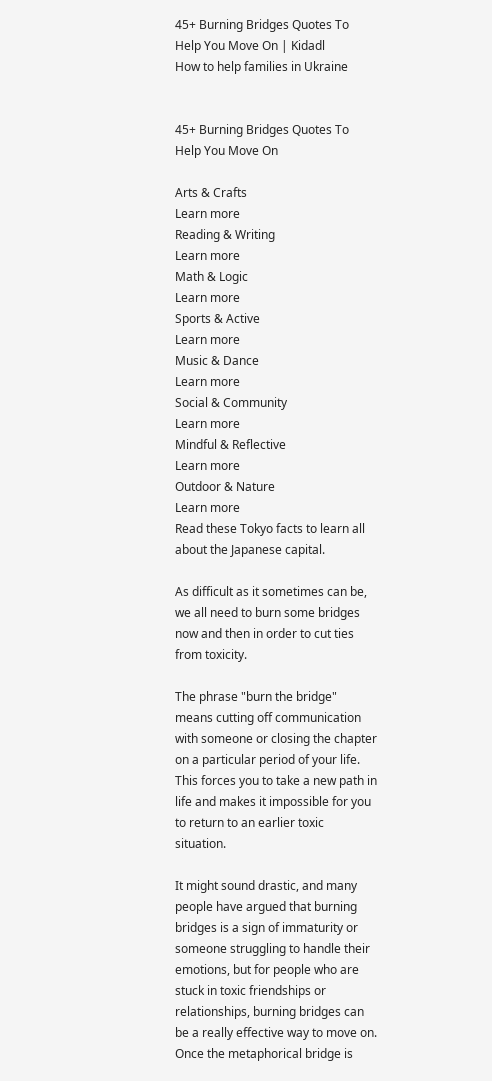45+ Burning Bridges Quotes To Help You Move On | Kidadl
How to help families in Ukraine


45+ Burning Bridges Quotes To Help You Move On

Arts & Crafts
Learn more
Reading & Writing
Learn more
Math & Logic
Learn more
Sports & Active
Learn more
Music & Dance
Learn more
Social & Community
Learn more
Mindful & Reflective
Learn more
Outdoor & Nature
Learn more
Read these Tokyo facts to learn all about the Japanese capital.

As difficult as it sometimes can be, we all need to burn some bridges now and then in order to cut ties from toxicity.

The phrase "burn the bridge" means cutting off communication with someone or closing the chapter on a particular period of your life. This forces you to take a new path in life and makes it impossible for you to return to an earlier toxic situation.

It might sound drastic, and many people have argued that burning bridges is a sign of immaturity or someone struggling to handle their emotions, but for people who are stuck in toxic friendships or relationships, burning bridges can be a really effective way to move on. Once the metaphorical bridge is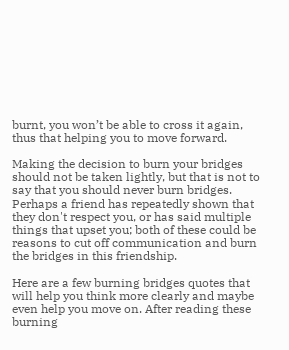burnt, you won’t be able to cross it again, thus that helping you to move forward.

Making the decision to burn your bridges should not be taken lightly, but that is not to say that you should never burn bridges. Perhaps a friend has repeatedly shown that they don't respect you, or has said multiple things that upset you; both of these could be reasons to cut off communication and burn the bridges in this friendship.

Here are a few burning bridges quotes that will help you think more clearly and maybe even help you move on. After reading these burning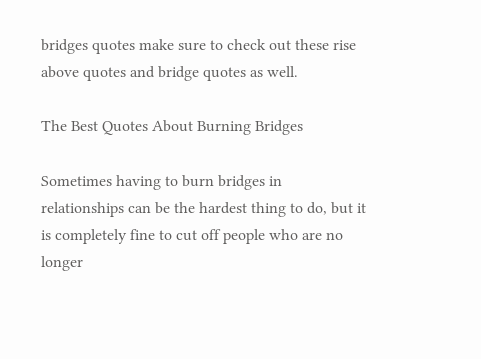bridges quotes make sure to check out these rise above quotes and bridge quotes as well.

The Best Quotes About Burning Bridges

Sometimes having to burn bridges in relationships can be the hardest thing to do, but it is completely fine to cut off people who are no longer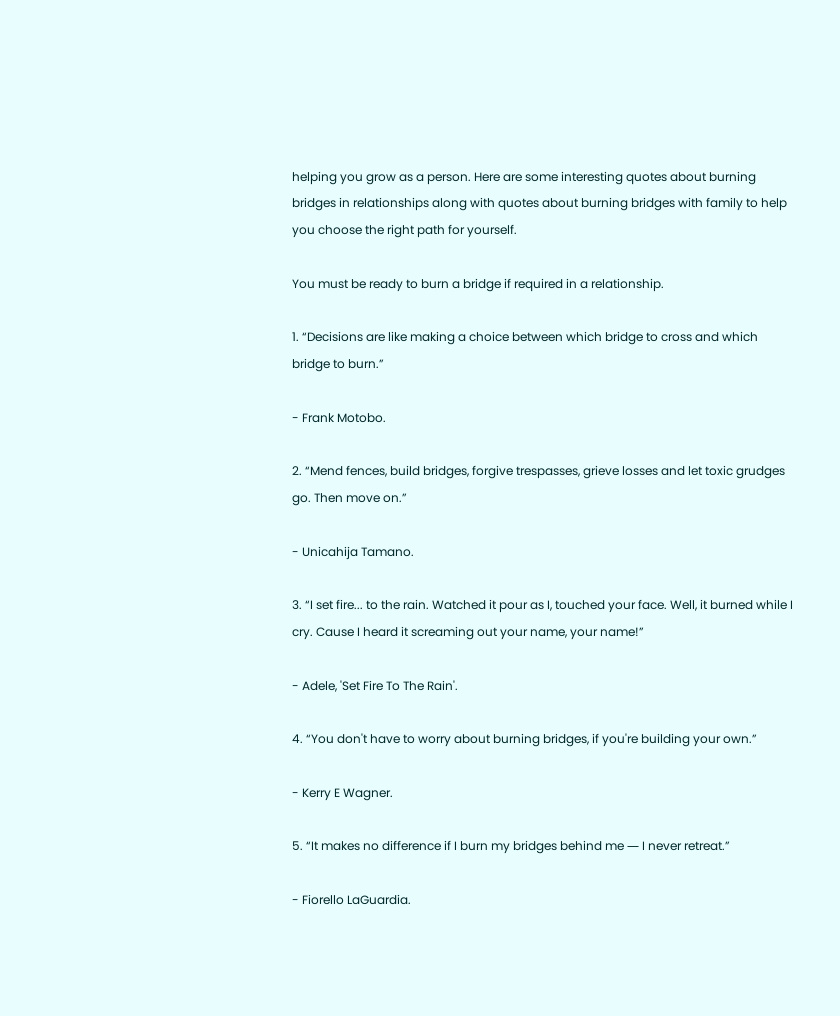helping you grow as a person. Here are some interesting quotes about burning bridges in relationships along with quotes about burning bridges with family to help you choose the right path for yourself.

You must be ready to burn a bridge if required in a relationship.

1. “Decisions are like making a choice between which bridge to cross and which bridge to burn.”

- Frank Motobo.

2. “Mend fences, build bridges, forgive trespasses, grieve losses and let toxic grudges go. Then move on.”

- Unicahija Tamano.

3. “I set fire... to the rain. Watched it pour as I, touched your face. Well, it burned while I cry. Cause I heard it screaming out your name, your name!”

- Adele, 'Set Fire To The Rain'.

4. “You don't have to worry about burning bridges, if you're building your own.”

- Kerry E Wagner.

5. “It makes no difference if I burn my bridges behind me ― I never retreat.”

- Fiorello LaGuardia.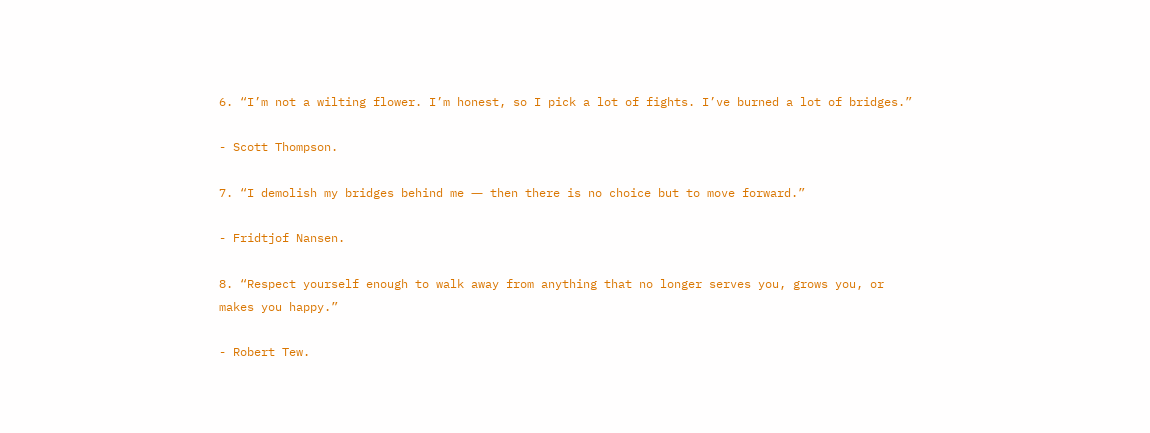6. “I’m not a wilting flower. I’m honest, so I pick a lot of fights. I’ve burned a lot of bridges.”

- Scott Thompson.

7. “I demolish my bridges behind me ― then there is no choice but to move forward.”

- Fridtjof Nansen.

8. “Respect yourself enough to walk away from anything that no longer serves you, grows you, or makes you happy.”

- Robert Tew.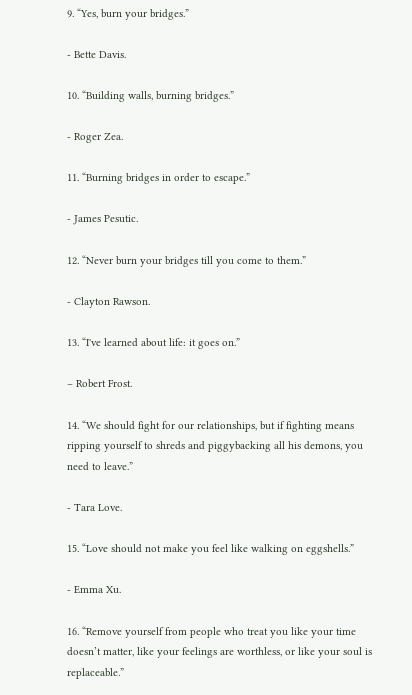9. “Yes, burn your bridges.”

- Bette Davis.

10. “Building walls, burning bridges.”

- Roger Zea.

11. “Burning bridges in order to escape.”

- James Pesutic.

12. “Never burn your bridges till you come to them.”

- Clayton Rawson.

13. “I've learned about life: it goes on.”

– Robert Frost.

14. “We should fight for our relationships, but if fighting means ripping yourself to shreds and piggybacking all his demons, you need to leave.”

- Tara Love.

15. “Love should not make you feel like walking on eggshells.”

- Emma Xu.

16. “Remove yourself from people who treat you like your time doesn’t matter, like your feelings are worthless, or like your soul is replaceable.”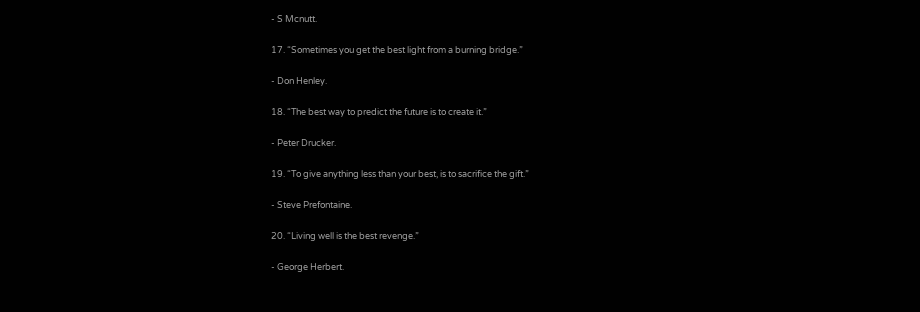- S Mcnutt.

17. “Sometimes you get the best light from a burning bridge.”

- Don Henley.

18. “The best way to predict the future is to create it.”

- Peter Drucker.

19. “To give anything less than your best, is to sacrifice the gift.”

- Steve Prefontaine.

20. “Living well is the best revenge.”

- George Herbert.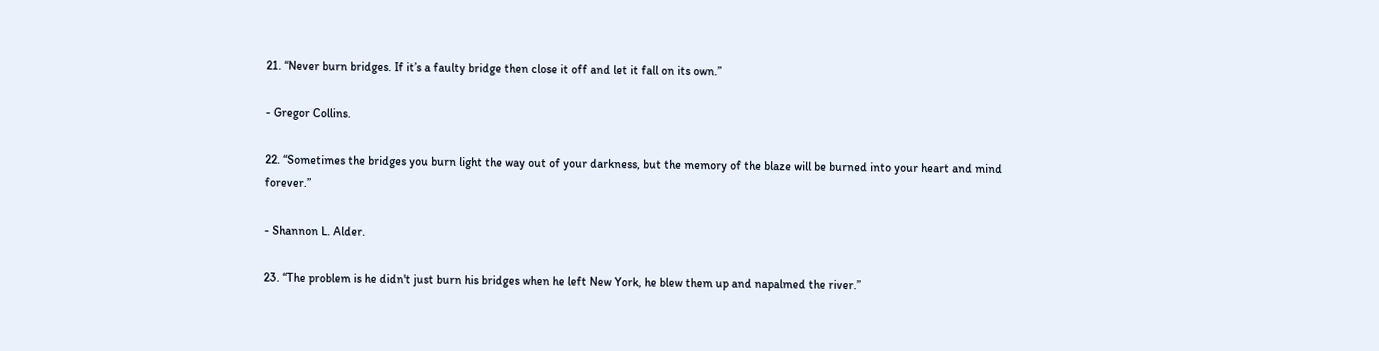21. “Never burn bridges. If it’s a faulty bridge then close it off and let it fall on its own.”

- Gregor Collins.

22. “Sometimes the bridges you burn light the way out of your darkness, but the memory of the blaze will be burned into your heart and mind forever.”

- Shannon L. Alder.

23. “The problem is he didn't just burn his bridges when he left New York, he blew them up and napalmed the river.”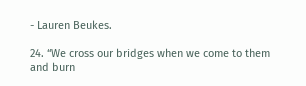- Lauren Beukes.

24. “We cross our bridges when we come to them and burn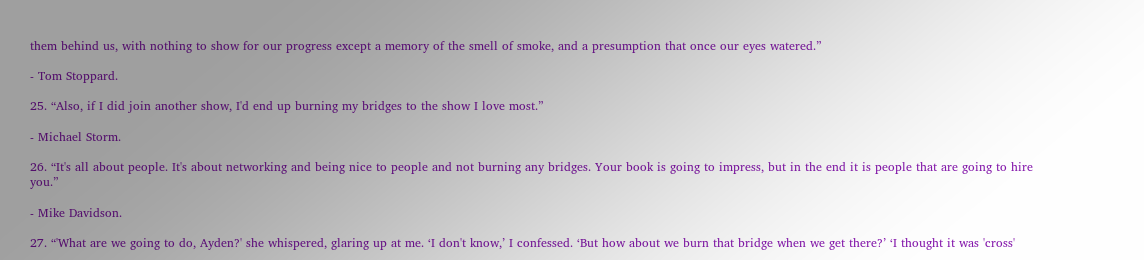them behind us, with nothing to show for our progress except a memory of the smell of smoke, and a presumption that once our eyes watered.”

- Tom Stoppard.

25. “Also, if I did join another show, I'd end up burning my bridges to the show I love most.”

- Michael Storm.

26. “It's all about people. It's about networking and being nice to people and not burning any bridges. Your book is going to impress, but in the end it is people that are going to hire you.”

- Mike Davidson.

27. “'What are we going to do, Ayden?' she whispered, glaring up at me. ‘I don't know,’ I confessed. ‘But how about we burn that bridge when we get there?’ ‘I thought it was 'cross'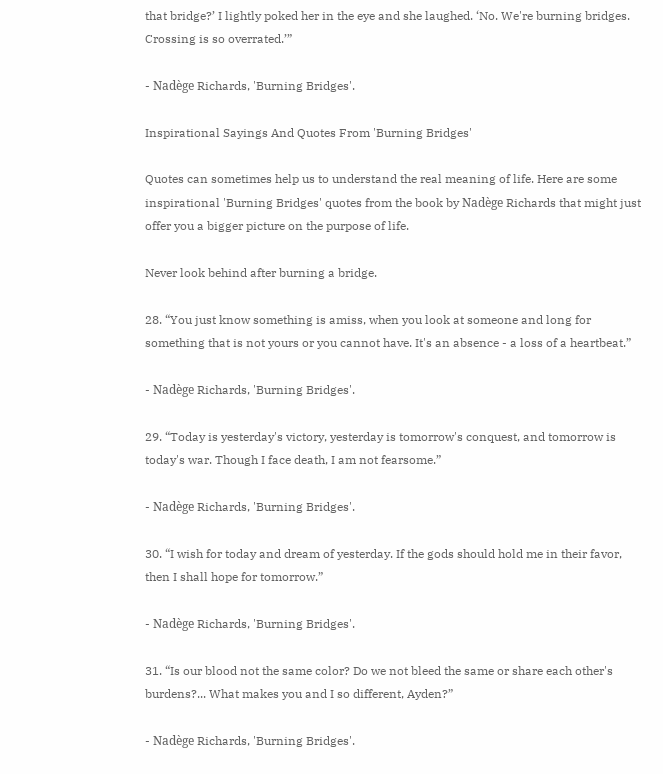that bridge?’ I lightly poked her in the eye and she laughed. ‘No. We're burning bridges. Crossing is so overrated.’”

- Nadège Richards, 'Burning Bridges'.

Inspirational Sayings And Quotes From 'Burning Bridges'

Quotes can sometimes help us to understand the real meaning of life. Here are some inspirational 'Burning Bridges' quotes from the book by Nadège Richards that might just offer you a bigger picture on the purpose of life.

Never look behind after burning a bridge.

28. “You just know something is amiss, when you look at someone and long for something that is not yours or you cannot have. It's an absence - a loss of a heartbeat.”

- Nadège Richards, 'Burning Bridges'.

29. “Today is yesterday's victory, yesterday is tomorrow's conquest, and tomorrow is today's war. Though I face death, I am not fearsome.”

- Nadège Richards, 'Burning Bridges'.

30. “I wish for today and dream of yesterday. If the gods should hold me in their favor, then I shall hope for tomorrow.”

- Nadège Richards, 'Burning Bridges'.

31. “Is our blood not the same color? Do we not bleed the same or share each other's burdens?... What makes you and I so different, Ayden?”

- Nadège Richards, 'Burning Bridges'.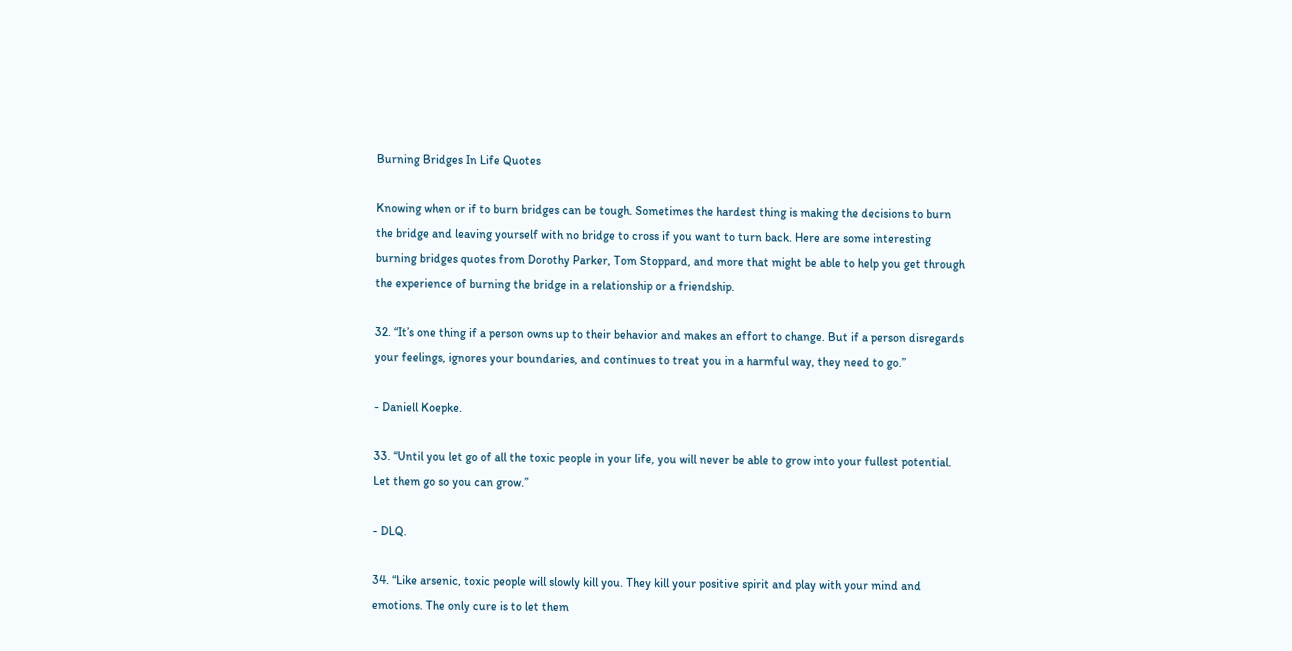Burning Bridges In Life Quotes

Knowing when or if to burn bridges can be tough. Sometimes the hardest thing is making the decisions to burn the bridge and leaving yourself with no bridge to cross if you want to turn back. Here are some interesting burning bridges quotes from Dorothy Parker, Tom Stoppard, and more that might be able to help you get through the experience of burning the bridge in a relationship or a friendship.

32. “It’s one thing if a person owns up to their behavior and makes an effort to change. But if a person disregards your feelings, ignores your boundaries, and continues to treat you in a harmful way, they need to go.”

- Daniell Koepke.

33. “Until you let go of all the toxic people in your life, you will never be able to grow into your fullest potential. Let them go so you can grow.”

- DLQ.

34. “Like arsenic, toxic people will slowly kill you. They kill your positive spirit and play with your mind and emotions. The only cure is to let them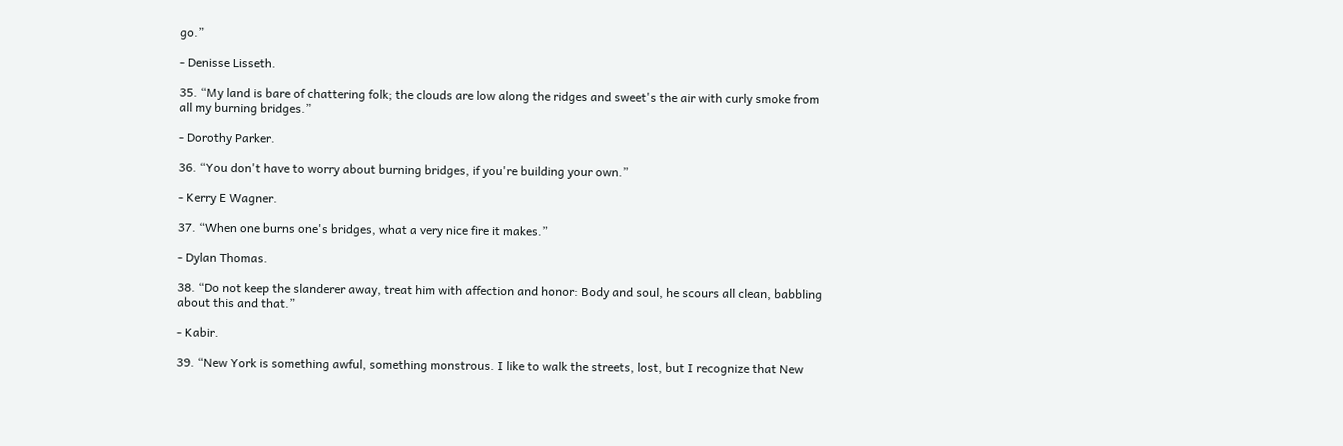go.”

- Denisse Lisseth.

35. “My land is bare of chattering folk; the clouds are low along the ridges and sweet's the air with curly smoke from all my burning bridges.”

- Dorothy Parker.

36. “You don't have to worry about burning bridges, if you're building your own.”

- Kerry E Wagner.

37. “When one burns one's bridges, what a very nice fire it makes.”

- Dylan Thomas.

38. “Do not keep the slanderer away, treat him with affection and honor: Body and soul, he scours all clean, babbling about this and that.”

- Kabir.

39. “New York is something awful, something monstrous. I like to walk the streets, lost, but I recognize that New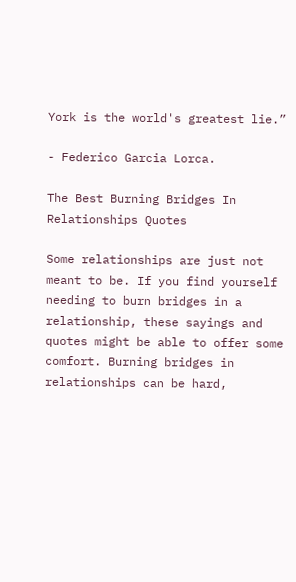York is the world's greatest lie.”

- Federico Garcia Lorca.

The Best Burning Bridges In Relationships Quotes

Some relationships are just not meant to be. If you find yourself needing to burn bridges in a relationship, these sayings and quotes might be able to offer some comfort. Burning bridges in relationships can be hard,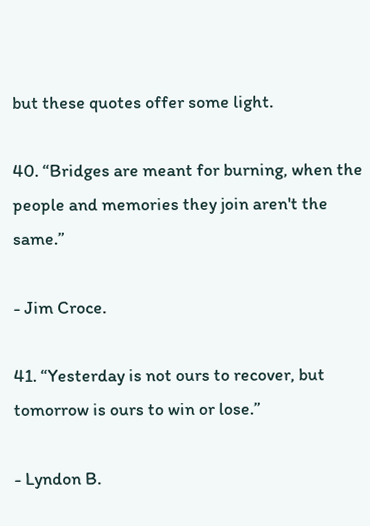but these quotes offer some light.

40. “Bridges are meant for burning, when the people and memories they join aren't the same.”

- Jim Croce.

41. “Yesterday is not ours to recover, but tomorrow is ours to win or lose.”

- Lyndon B.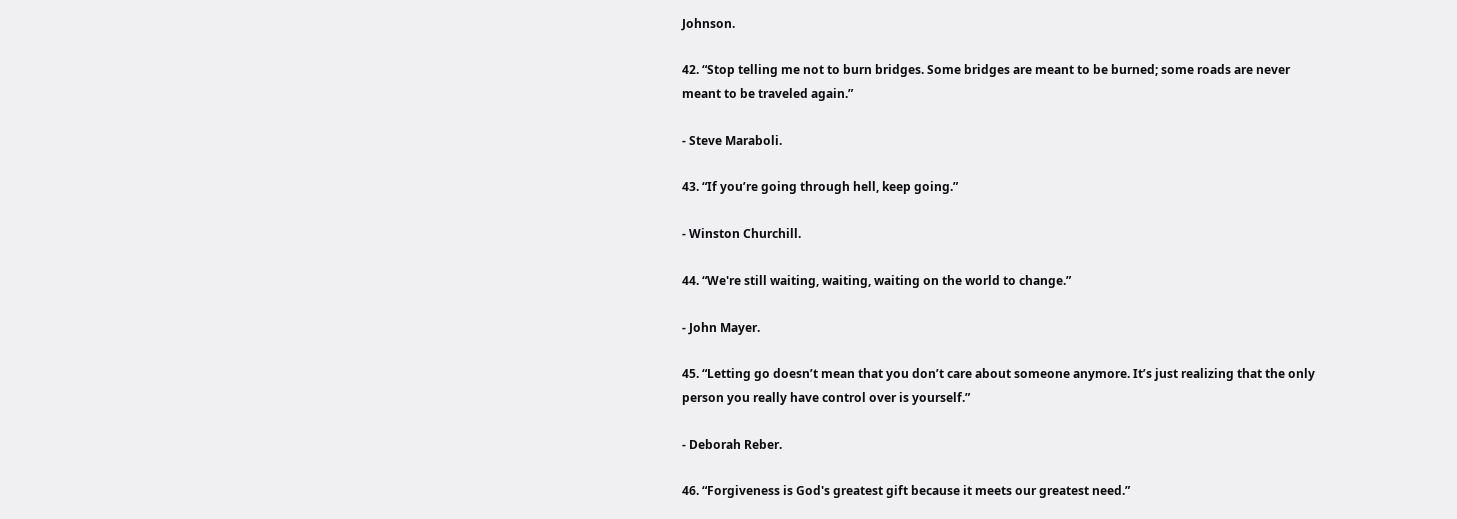Johnson.

42. “Stop telling me not to burn bridges. Some bridges are meant to be burned; some roads are never meant to be traveled again.”

- Steve Maraboli.

43. “If you’re going through hell, keep going.”

- Winston Churchill.

44. “We're still waiting, waiting, waiting on the world to change.”

- John Mayer.

45. “Letting go doesn’t mean that you don’t care about someone anymore. It’s just realizing that the only person you really have control over is yourself.”

- Deborah Reber.

46. “Forgiveness is God's greatest gift because it meets our greatest need.”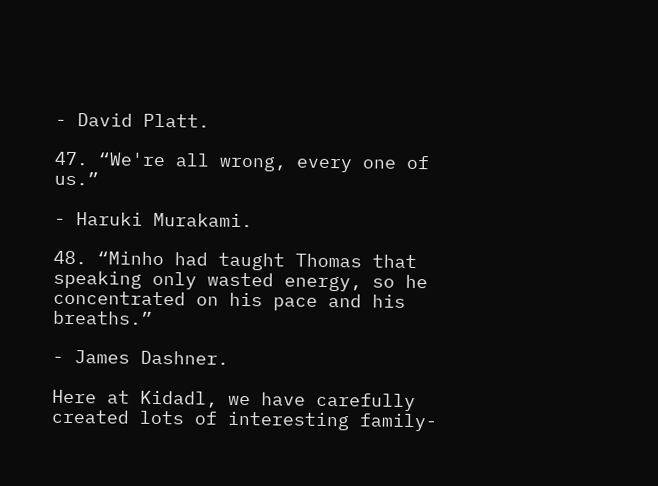- David Platt.

47. “We're all wrong, every one of us.”

- Haruki Murakami.

48. “Minho had taught Thomas that speaking only wasted energy, so he concentrated on his pace and his breaths.”

- James Dashner.

Here at Kidadl, we have carefully created lots of interesting family-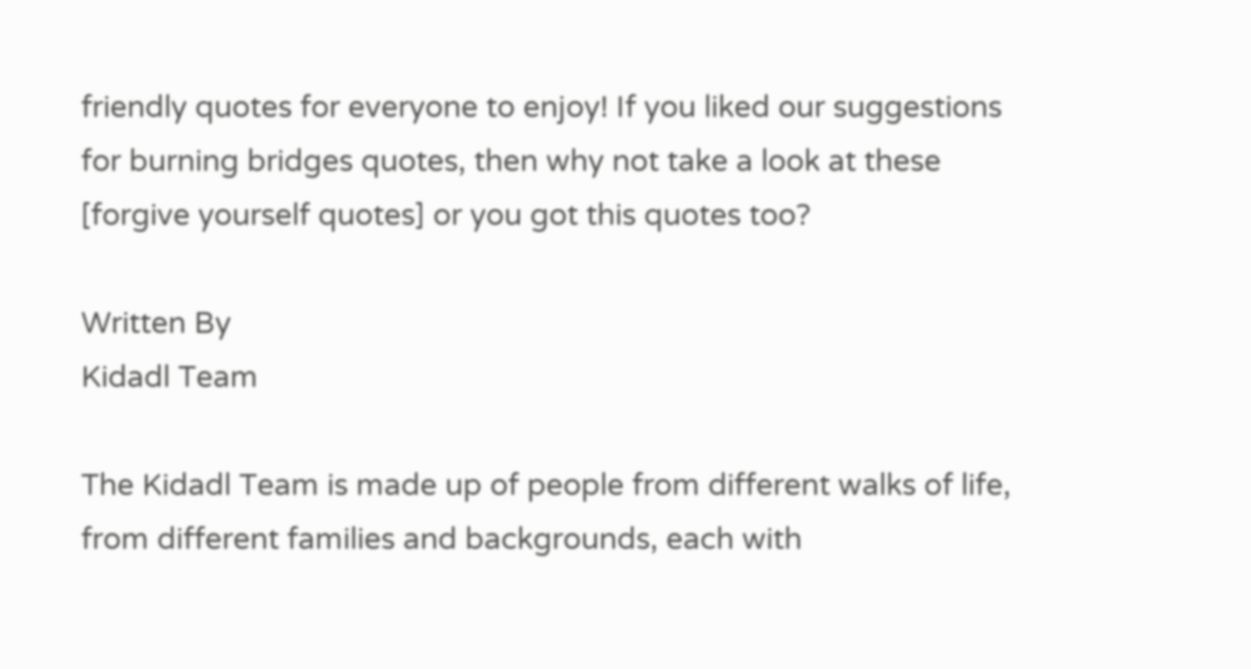friendly quotes for everyone to enjoy! If you liked our suggestions for burning bridges quotes, then why not take a look at these [forgive yourself quotes] or you got this quotes too?

Written By
Kidadl Team

The Kidadl Team is made up of people from different walks of life, from different families and backgrounds, each with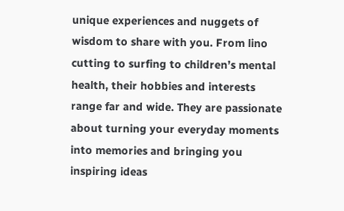unique experiences and nuggets of wisdom to share with you. From lino cutting to surfing to children’s mental health, their hobbies and interests range far and wide. They are passionate about turning your everyday moments into memories and bringing you inspiring ideas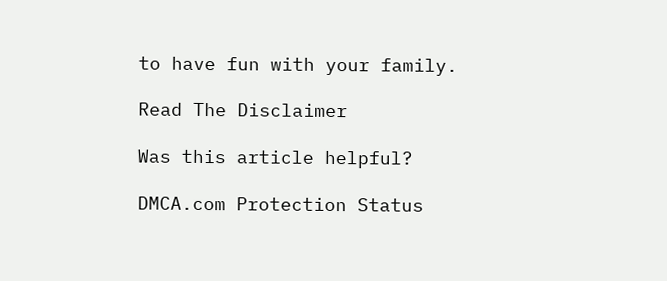to have fun with your family.

Read The Disclaimer

Was this article helpful?

DMCA.com Protection Status